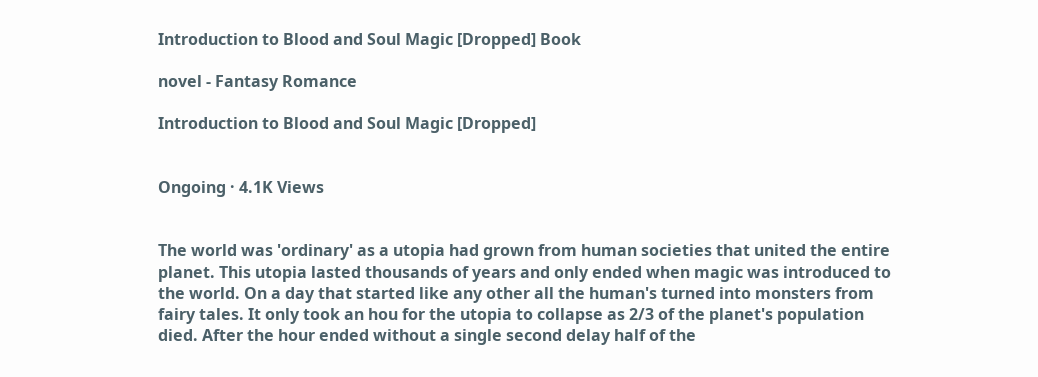Introduction to Blood and Soul Magic [Dropped] Book

novel - Fantasy Romance

Introduction to Blood and Soul Magic [Dropped]


Ongoing · 4.1K Views


The world was 'ordinary' as a utopia had grown from human societies that united the entire planet. This utopia lasted thousands of years and only ended when magic was introduced to the world. On a day that started like any other all the human's turned into monsters from fairy tales. It only took an hou for the utopia to collapse as 2/3 of the planet's population died. After the hour ended without a single second delay half of the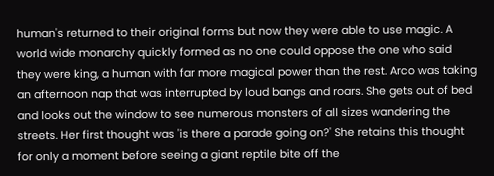human's returned to their original forms but now they were able to use magic. A world wide monarchy quickly formed as no one could oppose the one who said they were king, a human with far more magical power than the rest. Arco was taking an afternoon nap that was interrupted by loud bangs and roars. She gets out of bed and looks out the window to see numerous monsters of all sizes wandering the streets. Her first thought was 'is there a parade going on?' She retains this thought for only a moment before seeing a giant reptile bite off the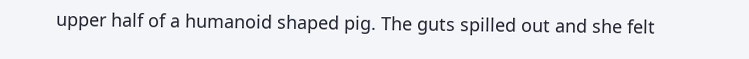upper half of a humanoid shaped pig. The guts spilled out and she felt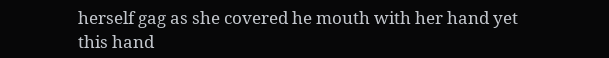herself gag as she covered he mouth with her hand yet this hand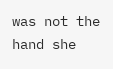was not the hand she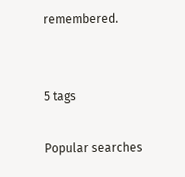remembered.


5 tags

Popular searches